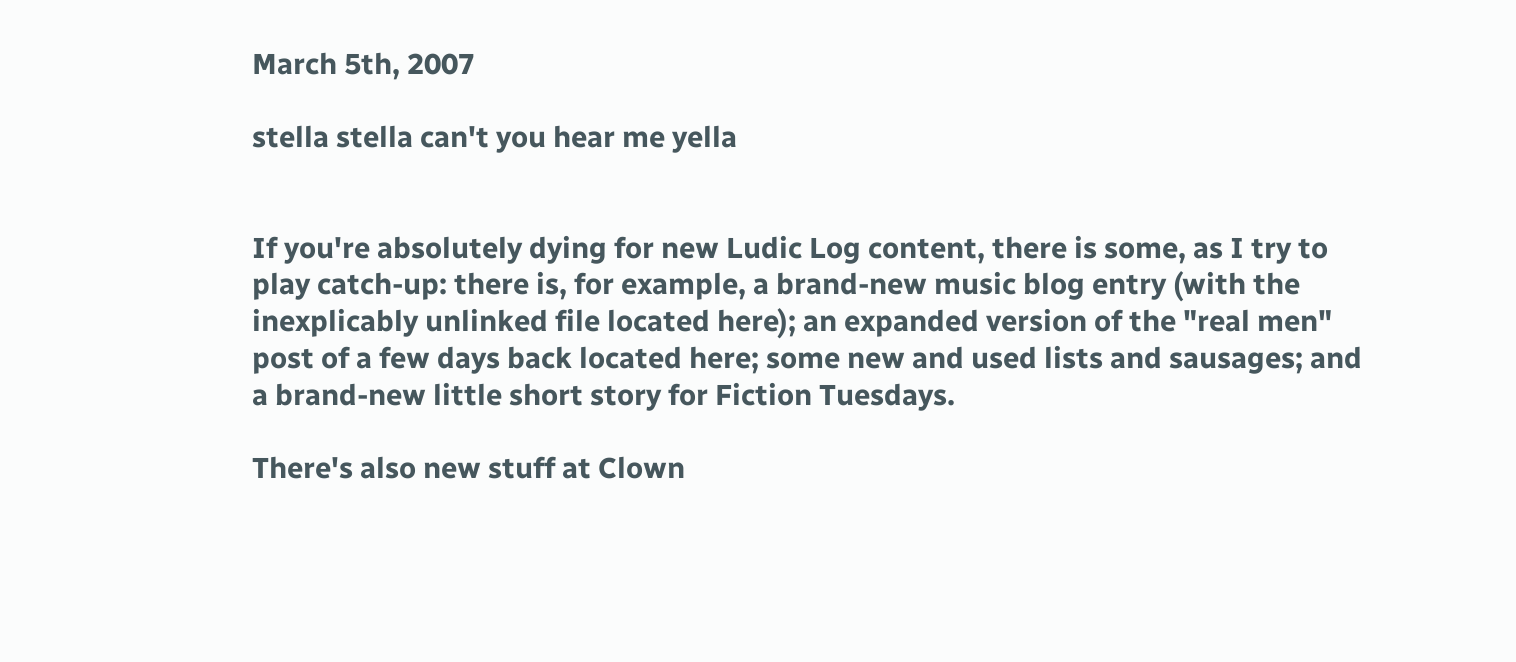March 5th, 2007

stella stella can't you hear me yella


If you're absolutely dying for new Ludic Log content, there is some, as I try to play catch-up: there is, for example, a brand-new music blog entry (with the inexplicably unlinked file located here); an expanded version of the "real men" post of a few days back located here; some new and used lists and sausages; and a brand-new little short story for Fiction Tuesdays.

There's also new stuff at Clown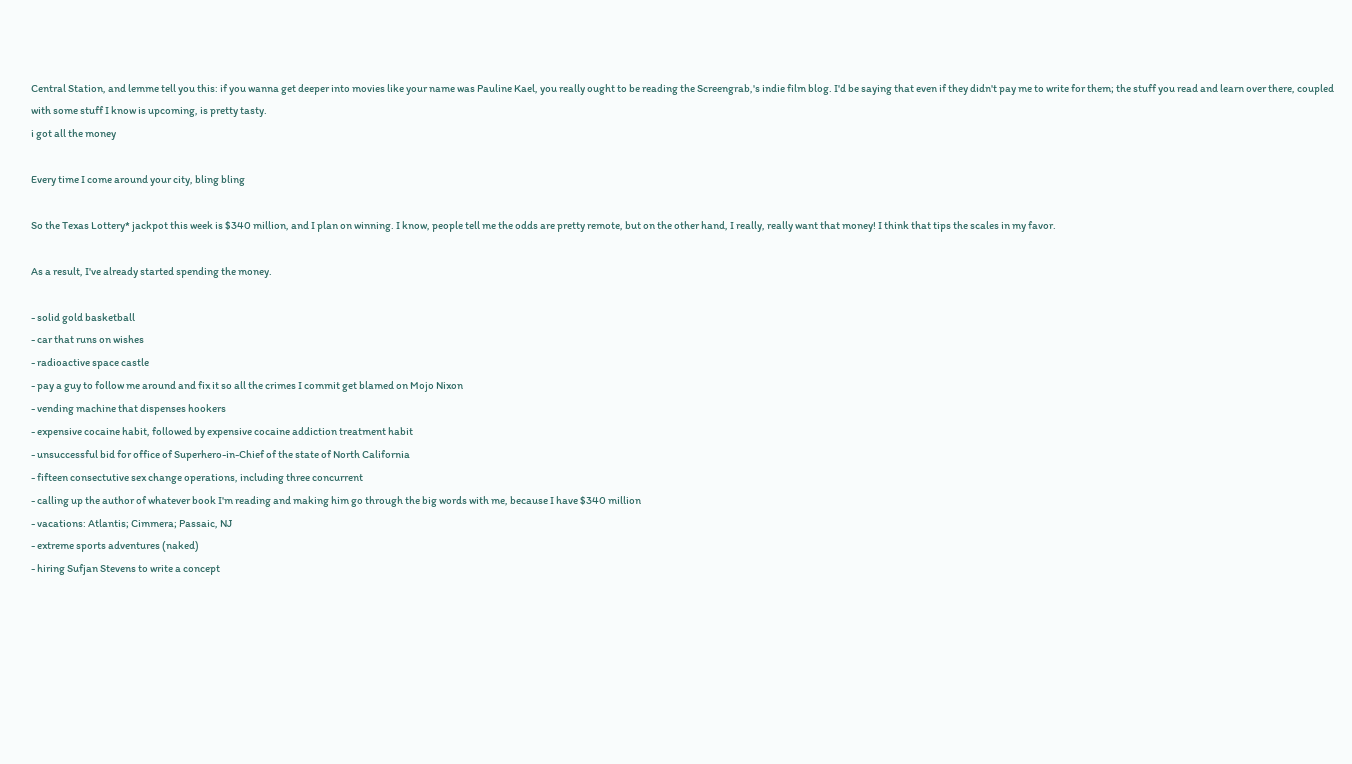Central Station, and lemme tell you this: if you wanna get deeper into movies like your name was Pauline Kael, you really ought to be reading the Screengrab,'s indie film blog. I'd be saying that even if they didn't pay me to write for them; the stuff you read and learn over there, coupled with some stuff I know is upcoming, is pretty tasty.
i got all the money

Every time I come around your city, bling bling

So the Texas Lottery* jackpot this week is $340 million, and I plan on winning. I know, people tell me the odds are pretty remote, but on the other hand, I really, really want that money! I think that tips the scales in my favor.

As a result, I've already started spending the money.

- solid gold basketball
- car that runs on wishes
- radioactive space castle
- pay a guy to follow me around and fix it so all the crimes I commit get blamed on Mojo Nixon
- vending machine that dispenses hookers
- expensive cocaine habit, followed by expensive cocaine addiction treatment habit
- unsuccessful bid for office of Superhero-in-Chief of the state of North California
- fifteen consectutive sex change operations, including three concurrent
- calling up the author of whatever book I'm reading and making him go through the big words with me, because I have $340 million
- vacations: Atlantis; Cimmera; Passaic, NJ
- extreme sports adventures (naked)
- hiring Sufjan Stevens to write a concept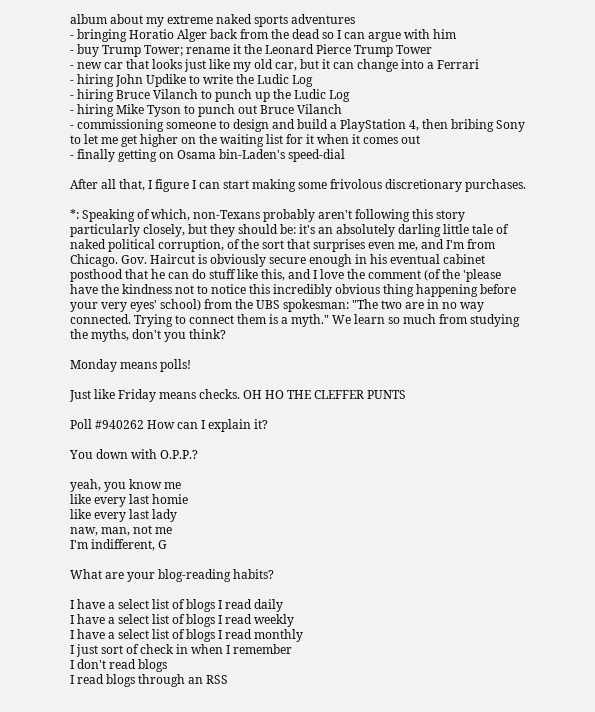album about my extreme naked sports adventures
- bringing Horatio Alger back from the dead so I can argue with him
- buy Trump Tower; rename it the Leonard Pierce Trump Tower
- new car that looks just like my old car, but it can change into a Ferrari
- hiring John Updike to write the Ludic Log
- hiring Bruce Vilanch to punch up the Ludic Log
- hiring Mike Tyson to punch out Bruce Vilanch
- commissioning someone to design and build a PlayStation 4, then bribing Sony to let me get higher on the waiting list for it when it comes out
- finally getting on Osama bin-Laden's speed-dial

After all that, I figure I can start making some frivolous discretionary purchases.

*: Speaking of which, non-Texans probably aren't following this story particularly closely, but they should be: it's an absolutely darling little tale of naked political corruption, of the sort that surprises even me, and I'm from Chicago. Gov. Haircut is obviously secure enough in his eventual cabinet posthood that he can do stuff like this, and I love the comment (of the 'please have the kindness not to notice this incredibly obvious thing happening before your very eyes' school) from the UBS spokesman: "The two are in no way connected. Trying to connect them is a myth." We learn so much from studying the myths, don't you think?

Monday means polls!

Just like Friday means checks. OH HO THE CLEFFER PUNTS

Poll #940262 How can I explain it?

You down with O.P.P.?

yeah, you know me
like every last homie
like every last lady
naw, man, not me
I'm indifferent, G

What are your blog-reading habits?

I have a select list of blogs I read daily
I have a select list of blogs I read weekly
I have a select list of blogs I read monthly
I just sort of check in when I remember
I don't read blogs
I read blogs through an RSS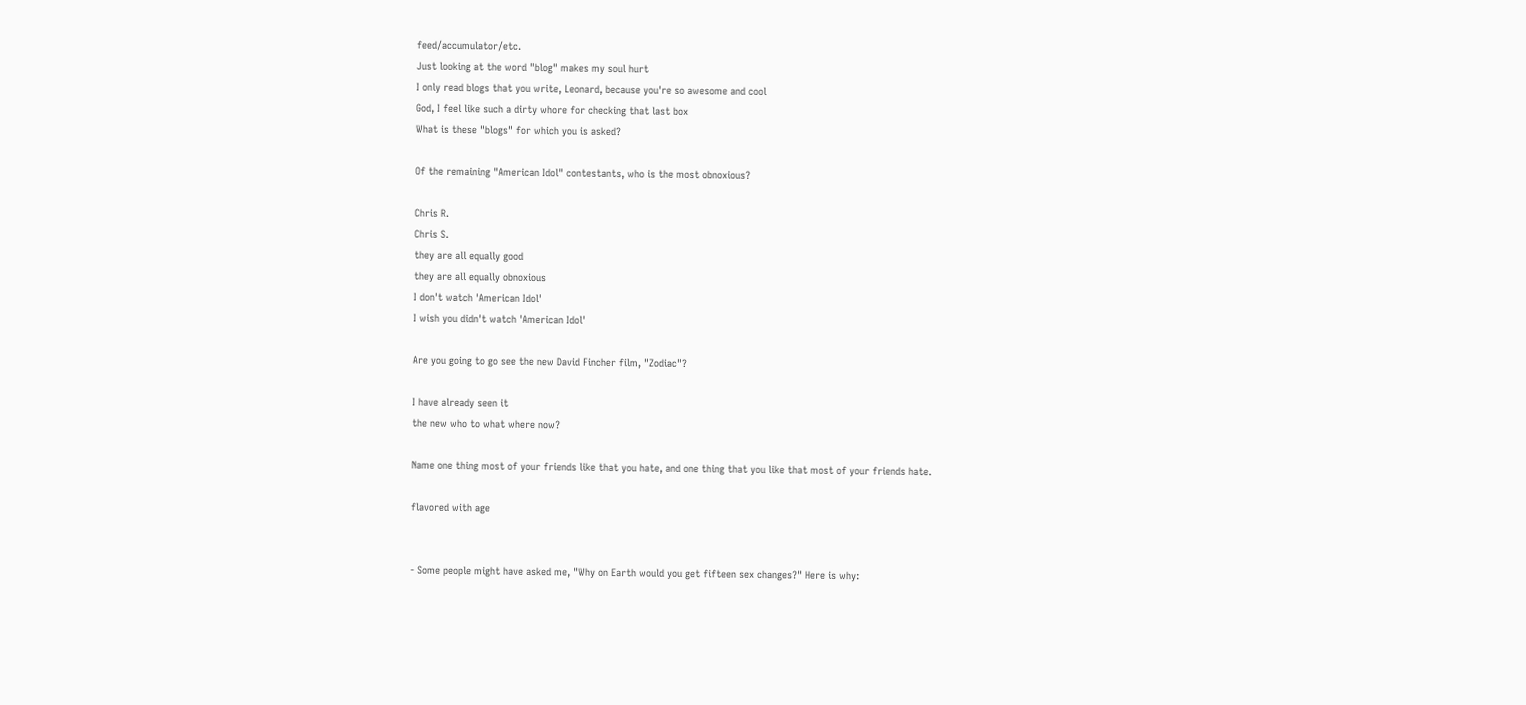feed/accumulator/etc.
Just looking at the word "blog" makes my soul hurt
I only read blogs that you write, Leonard, because you're so awesome and cool
God, I feel like such a dirty whore for checking that last box
What is these "blogs" for which you is asked?

Of the remaining "American Idol" contestants, who is the most obnoxious?

Chris R.
Chris S.
they are all equally good
they are all equally obnoxious
I don't watch 'American Idol'
I wish you didn't watch 'American Idol'

Are you going to go see the new David Fincher film, "Zodiac"?

I have already seen it
the new who to what where now?

Name one thing most of your friends like that you hate, and one thing that you like that most of your friends hate.

flavored with age


- Some people might have asked me, "Why on Earth would you get fifteen sex changes?" Here is why: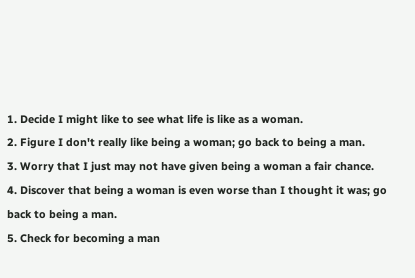1. Decide I might like to see what life is like as a woman.
2. Figure I don't really like being a woman; go back to being a man.
3. Worry that I just may not have given being a woman a fair chance.
4. Discover that being a woman is even worse than I thought it was; go back to being a man.
5. Check for becoming a man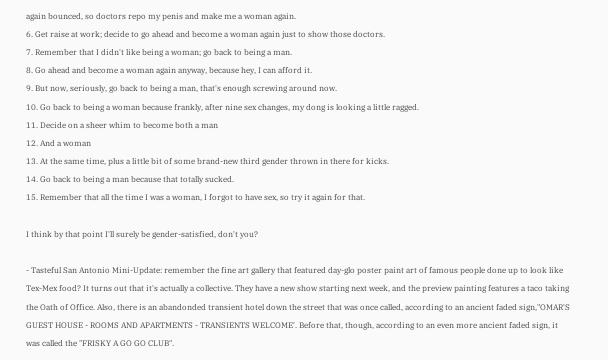again bounced, so doctors repo my penis and make me a woman again.
6. Get raise at work; decide to go ahead and become a woman again just to show those doctors.
7. Remember that I didn't like being a woman; go back to being a man.
8. Go ahead and become a woman again anyway, because hey, I can afford it.
9. But now, seriously, go back to being a man, that's enough screwing around now.
10. Go back to being a woman because frankly, after nine sex changes, my dong is looking a little ragged.
11. Decide on a sheer whim to become both a man
12. And a woman
13. At the same time, plus a little bit of some brand-new third gender thrown in there for kicks.
14. Go back to being a man because that totally sucked.
15. Remember that all the time I was a woman, I forgot to have sex, so try it again for that.

I think by that point I'll surely be gender-satisfied, don't you?

- Tasteful San Antonio Mini-Update: remember the fine art gallery that featured day-glo poster paint art of famous people done up to look like Tex-Mex food? It turns out that it's actually a collective. They have a new show starting next week, and the preview painting features a taco taking the Oath of Office. Also, there is an abandonded transient hotel down the street that was once called, according to an ancient faded sign,"OMAR'S GUEST HOUSE - ROOMS AND APARTMENTS - TRANSIENTS WELCOME'. Before that, though, according to an even more ancient faded sign, it was called the "FRISKY A GO GO CLUB".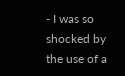- I was so shocked by the use of a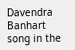Davendra Banhart song in the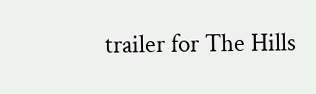trailer for The Hills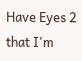Have Eyes 2 that I'm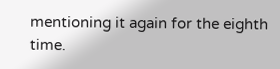mentioning it again for the eighth time.